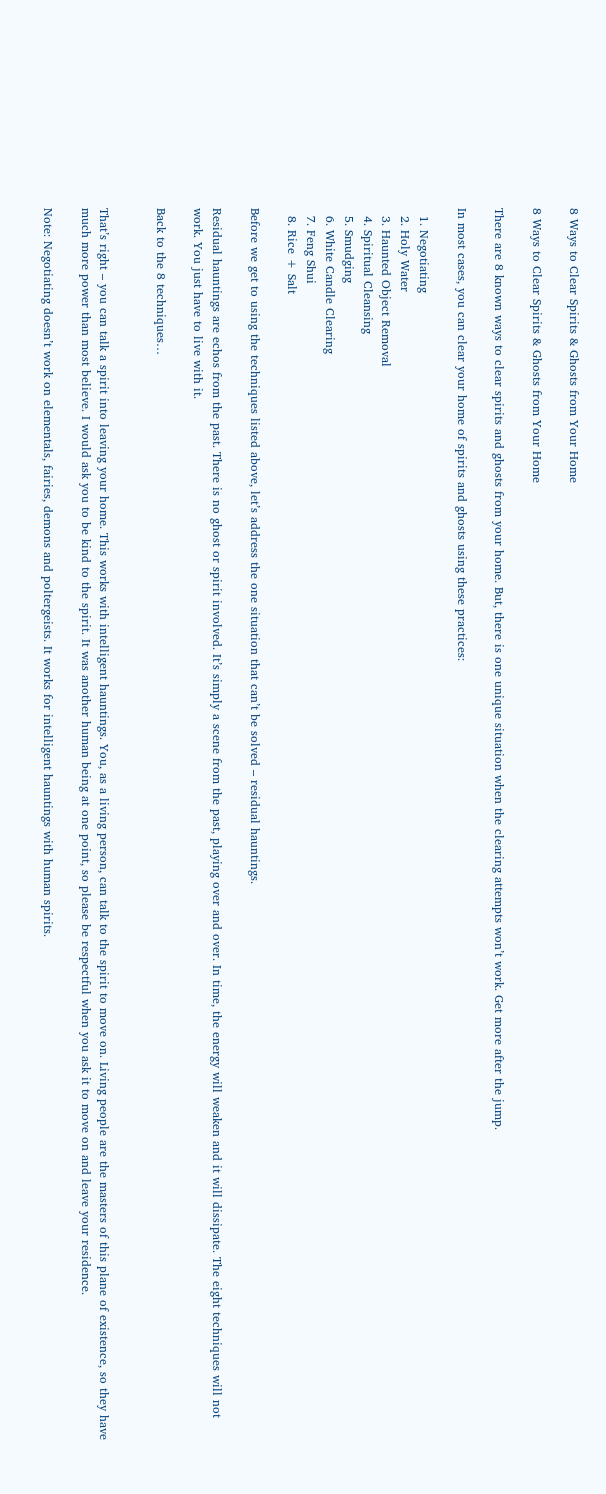8 Ways to Clear Spirits & Ghosts from Your Home

8 Ways to Clear Spirits & Ghosts from Your Home

There are 8 known ways to clear spirits and ghosts from your home. But, there is one unique situation when the clearing attempts won’t work. Get more after the jump.

In most cases, you can clear your home of spirits and ghosts using these practices:

  1. Negotiating
  2. Holy Water
  3. Haunted Object Removal
  4. Spiritual Cleansing
  5. Smudging
  6. White Candle Clearing
  7. Feng Shui
  8. Rice + Salt

Before we get to using the techniques listed above, let’s address the one situation that can’t be solved – residual hauntings.

Residual hauntings are echos from the past. There is no ghost or spirit involved. It’s simply a scene from the past, playing over and over. In time, the energy will weaken and it will dissipate. The eight techniques will not work. You just have to live with it.

Back to the 8 techniques…


That’s right – you can talk a spirit into leaving your home. This works with intelligent hauntings. You, as a living person, can talk to the spirit to move on. Living people are the masters of this plane of existence, so they have much more power than most believe. I would ask you to be kind to the spirit. It was another human being at one point, so please be respectful when you ask it to move on and leave your residence.

Note: Negotiating doesn’t work on elementals, fairies, demons and poltergeists. It works for intelligent hauntings with human spirits.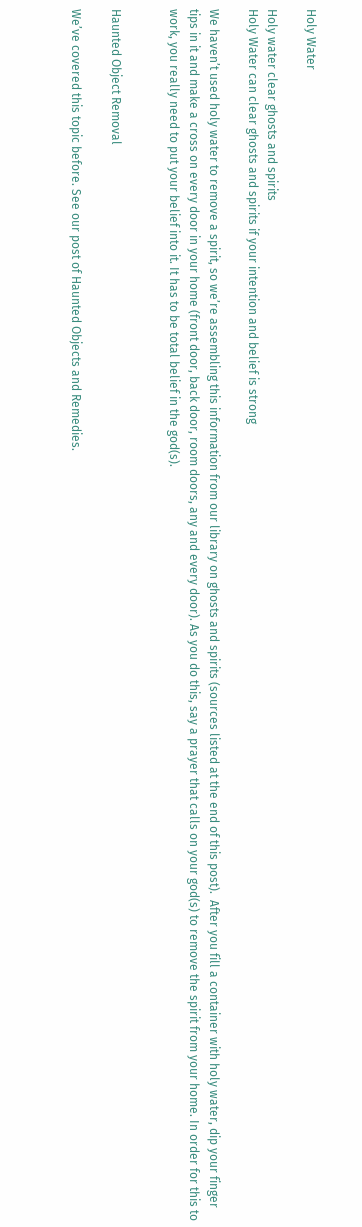Holy Water

Holy water clear ghosts and spirits
Holy Water can clear ghosts and spirits if your intention and belief is strong

We haven’t used holy water to remove a spirit, so we’re assembling this information from our library on ghosts and spirits (sources listed at the end of this post).  After you fill a container with holy water, dip your finger tips in it and make a cross on every door in your home (front door, back door, room doors, any and every door). As you do this, say a prayer that calls on your god(s) to remove the spirit from your home. In order for this to work, you really need to put your belief into it. It has to be total belief in the god(s).


Haunted Object Removal

We’ve covered this topic before. See our post of Haunted Objects and Remedies.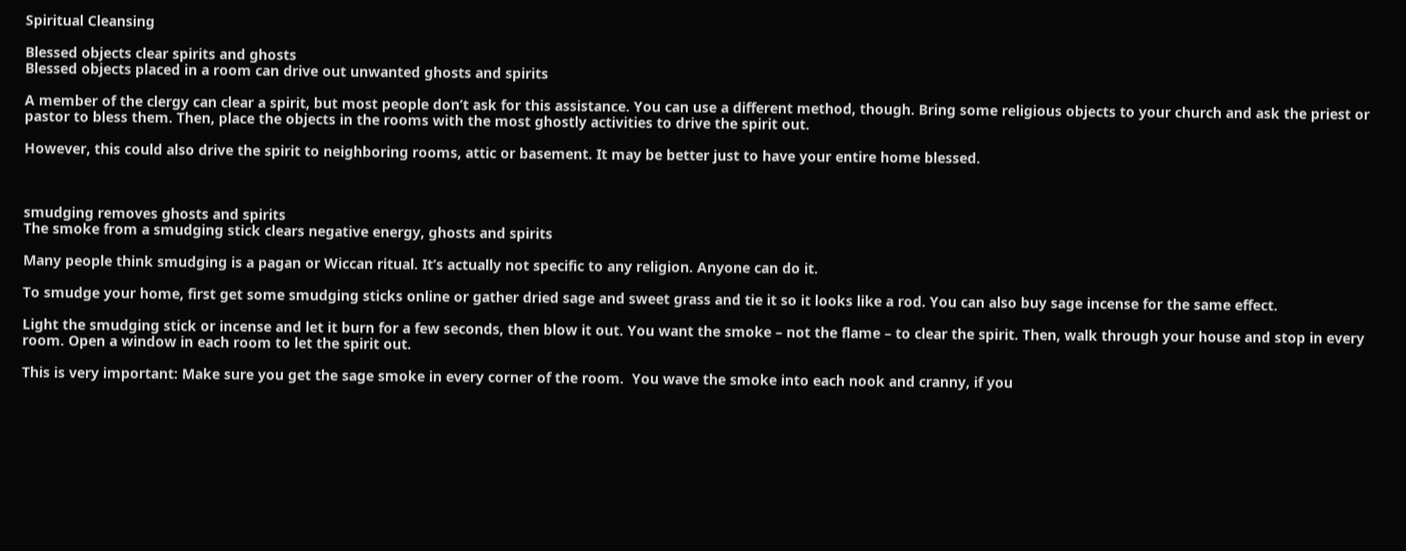Spiritual Cleansing

Blessed objects clear spirits and ghosts
Blessed objects placed in a room can drive out unwanted ghosts and spirits

A member of the clergy can clear a spirit, but most people don’t ask for this assistance. You can use a different method, though. Bring some religious objects to your church and ask the priest or pastor to bless them. Then, place the objects in the rooms with the most ghostly activities to drive the spirit out.

However, this could also drive the spirit to neighboring rooms, attic or basement. It may be better just to have your entire home blessed.



smudging removes ghosts and spirits
The smoke from a smudging stick clears negative energy, ghosts and spirits

Many people think smudging is a pagan or Wiccan ritual. It’s actually not specific to any religion. Anyone can do it.

To smudge your home, first get some smudging sticks online or gather dried sage and sweet grass and tie it so it looks like a rod. You can also buy sage incense for the same effect.

Light the smudging stick or incense and let it burn for a few seconds, then blow it out. You want the smoke – not the flame – to clear the spirit. Then, walk through your house and stop in every room. Open a window in each room to let the spirit out.

This is very important: Make sure you get the sage smoke in every corner of the room.  You wave the smoke into each nook and cranny, if you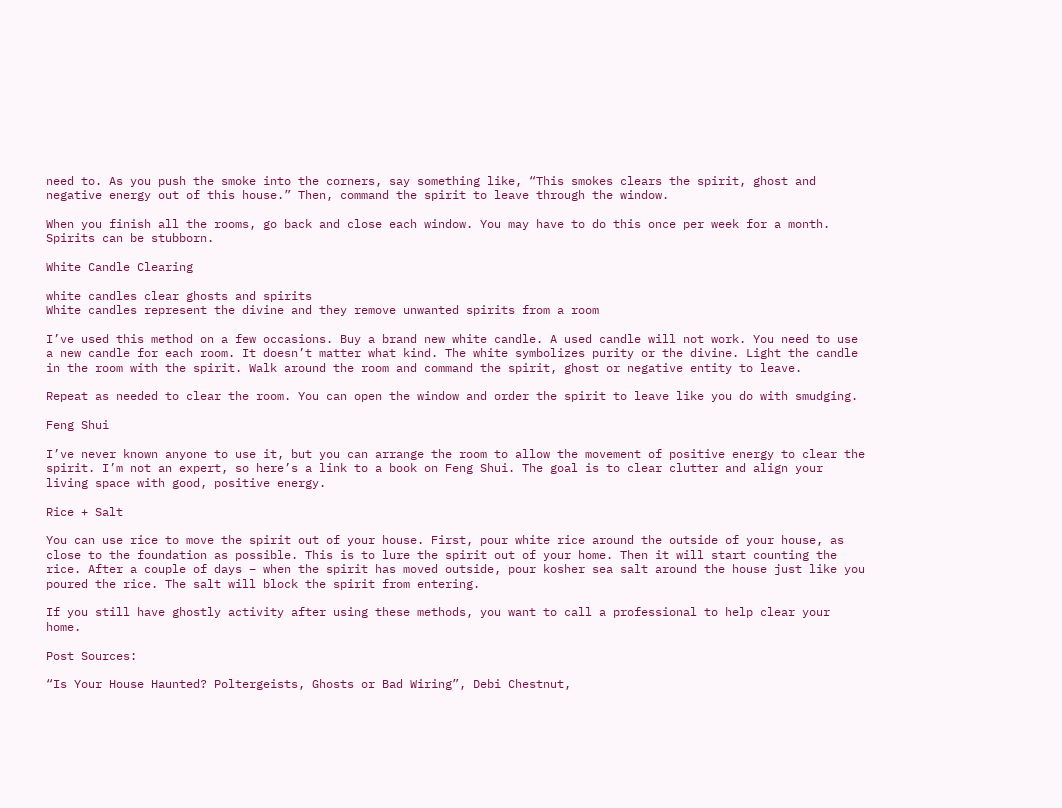need to. As you push the smoke into the corners, say something like, “This smokes clears the spirit, ghost and negative energy out of this house.” Then, command the spirit to leave through the window.

When you finish all the rooms, go back and close each window. You may have to do this once per week for a month. Spirits can be stubborn.

White Candle Clearing

white candles clear ghosts and spirits
White candles represent the divine and they remove unwanted spirits from a room

I’ve used this method on a few occasions. Buy a brand new white candle. A used candle will not work. You need to use a new candle for each room. It doesn’t matter what kind. The white symbolizes purity or the divine. Light the candle in the room with the spirit. Walk around the room and command the spirit, ghost or negative entity to leave.

Repeat as needed to clear the room. You can open the window and order the spirit to leave like you do with smudging.

Feng Shui

I’ve never known anyone to use it, but you can arrange the room to allow the movement of positive energy to clear the spirit. I’m not an expert, so here’s a link to a book on Feng Shui. The goal is to clear clutter and align your living space with good, positive energy.

Rice + Salt

You can use rice to move the spirit out of your house. First, pour white rice around the outside of your house, as close to the foundation as possible. This is to lure the spirit out of your home. Then it will start counting the rice. After a couple of days – when the spirit has moved outside, pour kosher sea salt around the house just like you poured the rice. The salt will block the spirit from entering.

If you still have ghostly activity after using these methods, you want to call a professional to help clear your home.

Post Sources:

“Is Your House Haunted? Poltergeists, Ghosts or Bad Wiring”, Debi Chestnut,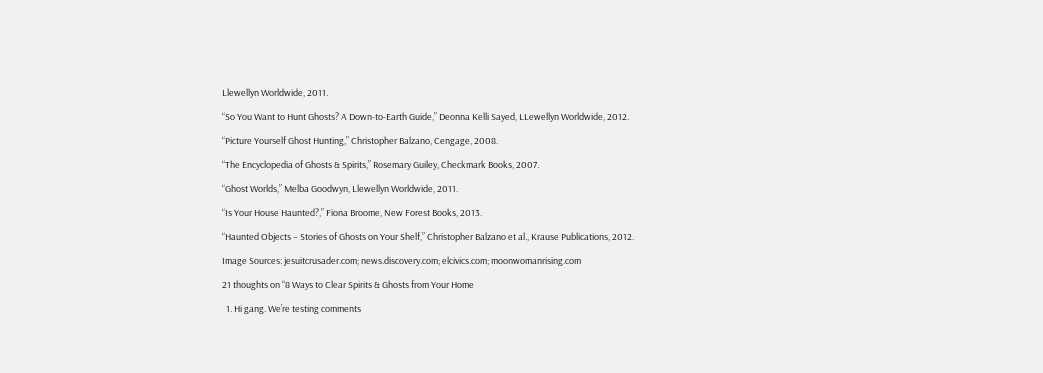Llewellyn Worldwide, 2011.

“So You Want to Hunt Ghosts? A Down-to-Earth Guide,” Deonna Kelli Sayed, LLewellyn Worldwide, 2012.

“Picture Yourself Ghost Hunting,” Christopher Balzano, Cengage, 2008.

“The Encyclopedia of Ghosts & Spirits,” Rosemary Guiley, Checkmark Books, 2007.

“Ghost Worlds,” Melba Goodwyn, Llewellyn Worldwide, 2011.

“Is Your House Haunted?,” Fiona Broome, New Forest Books, 2013.

“Haunted Objects – Stories of Ghosts on Your Shelf,” Christopher Balzano et al., Krause Publications, 2012.

Image Sources: jesuitcrusader.com; news.discovery.com; elcivics.com; moonwomanrising.com

21 thoughts on “8 Ways to Clear Spirits & Ghosts from Your Home

  1. Hi gang. We’re testing comments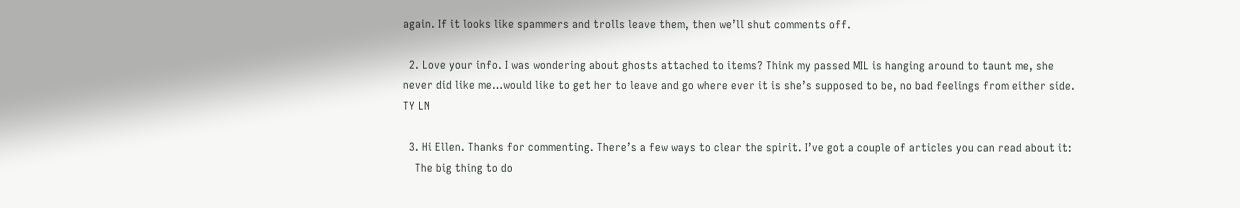again. If it looks like spammers and trolls leave them, then we’ll shut comments off.

  2. Love your info. I was wondering about ghosts attached to items? Think my passed MIL is hanging around to taunt me, she never did like me…would like to get her to leave and go where ever it is she’s supposed to be, no bad feelings from either side. TY LN

  3. Hi Ellen. Thanks for commenting. There’s a few ways to clear the spirit. I’ve got a couple of articles you can read about it:
    The big thing to do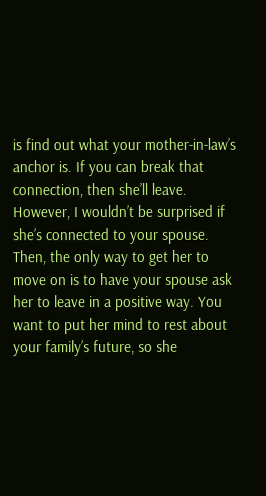is find out what your mother-in-law’s anchor is. If you can break that connection, then she’ll leave. However, I wouldn’t be surprised if she’s connected to your spouse. Then, the only way to get her to move on is to have your spouse ask her to leave in a positive way. You want to put her mind to rest about your family’s future, so she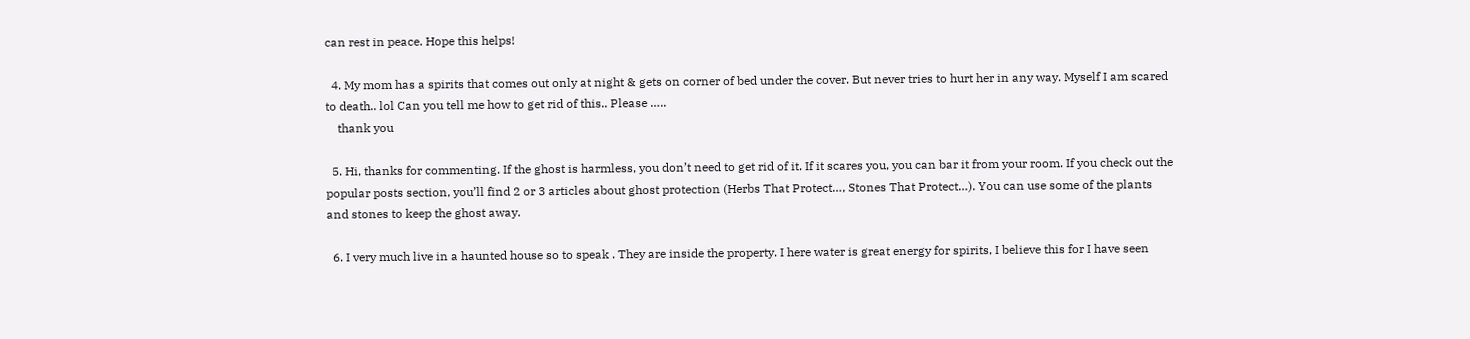can rest in peace. Hope this helps!

  4. My mom has a spirits that comes out only at night & gets on corner of bed under the cover. But never tries to hurt her in any way. Myself I am scared to death.. lol Can you tell me how to get rid of this.. Please …..
    thank you

  5. Hi, thanks for commenting. If the ghost is harmless, you don’t need to get rid of it. If it scares you, you can bar it from your room. If you check out the popular posts section, you’ll find 2 or 3 articles about ghost protection (Herbs That Protect…, Stones That Protect…). You can use some of the plants and stones to keep the ghost away.

  6. I very much live in a haunted house so to speak . They are inside the property. I here water is great energy for spirits, I believe this for I have seen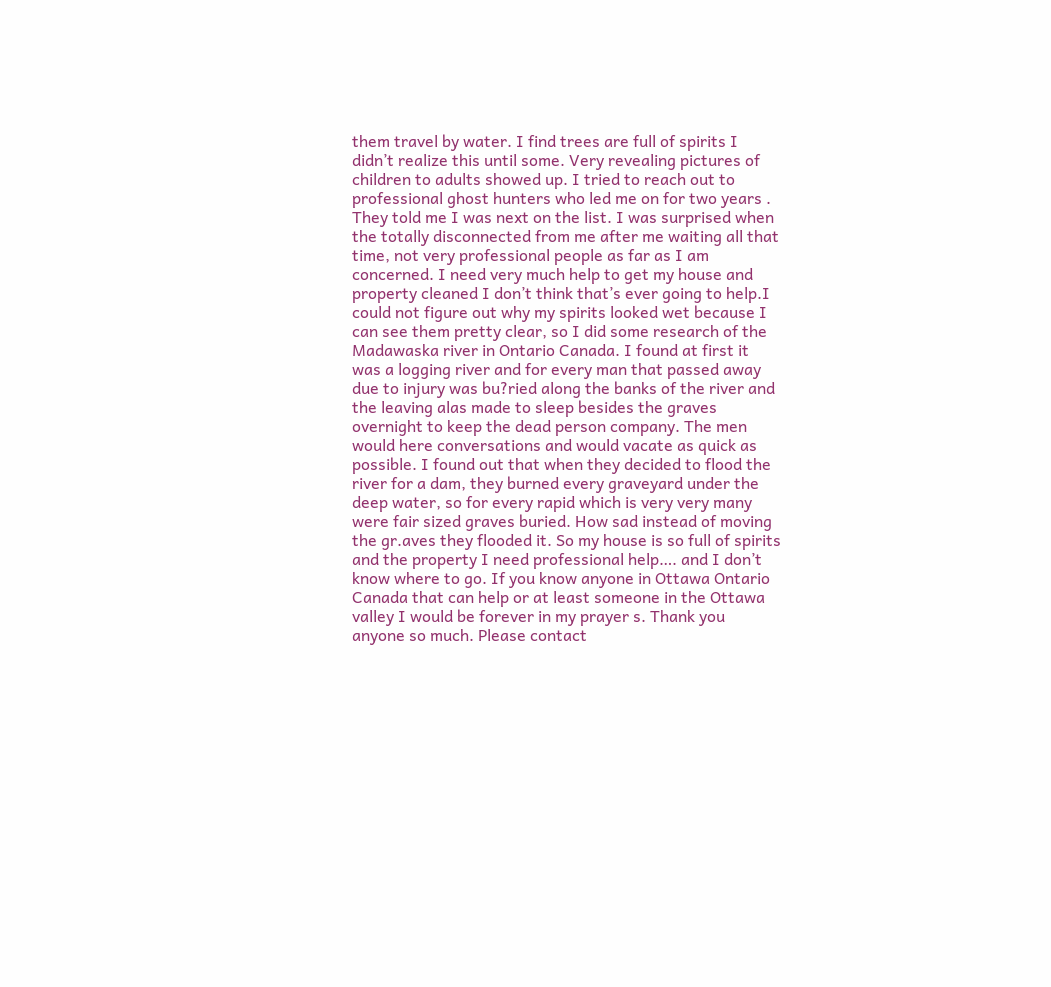them travel by water. I find trees are full of spirits I didn’t realize this until some. Very revealing pictures of children to adults showed up. I tried to reach out to professional ghost hunters who led me on for two years . They told me I was next on the list. I was surprised when the totally disconnected from me after me waiting all that time, not very professional people as far as I am concerned. I need very much help to get my house and property cleaned I don’t think that’s ever going to help.I could not figure out why my spirits looked wet because I can see them pretty clear, so I did some research of the Madawaska river in Ontario Canada. I found at first it was a logging river and for every man that passed away due to injury was bu?ried along the banks of the river and the leaving alas made to sleep besides the graves overnight to keep the dead person company. The men would here conversations and would vacate as quick as possible. I found out that when they decided to flood the river for a dam, they burned every graveyard under the deep water, so for every rapid which is very very many were fair sized graves buried. How sad instead of moving the gr.aves they flooded it. So my house is so full of spirits and the property I need professional help…. and I don’t know where to go. If you know anyone in Ottawa Ontario Canada that can help or at least someone in the Ottawa valley I would be forever in my prayer s. Thank you anyone so much. Please contact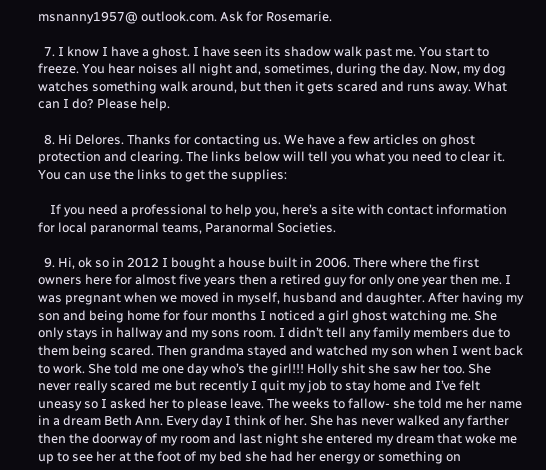msnanny1957@ outlook.com. Ask for Rosemarie.

  7. I know I have a ghost. I have seen its shadow walk past me. You start to freeze. You hear noises all night and, sometimes, during the day. Now, my dog watches something walk around, but then it gets scared and runs away. What can I do? Please help.

  8. Hi Delores. Thanks for contacting us. We have a few articles on ghost protection and clearing. The links below will tell you what you need to clear it. You can use the links to get the supplies:

    If you need a professional to help you, here’s a site with contact information for local paranormal teams, Paranormal Societies.

  9. Hi, ok so in 2012 I bought a house built in 2006. There where the first owners here for almost five years then a retired guy for only one year then me. I was pregnant when we moved in myself, husband and daughter. After having my son and being home for four months I noticed a girl ghost watching me. She only stays in hallway and my sons room. I didn’t tell any family members due to them being scared. Then grandma stayed and watched my son when I went back to work. She told me one day who’s the girl!!! Holly shit she saw her too. She never really scared me but recently I quit my job to stay home and I’ve felt uneasy so I asked her to please leave. The weeks to fallow- she told me her name in a dream Beth Ann. Every day I think of her. She has never walked any farther then the doorway of my room and last night she entered my dream that woke me up to see her at the foot of my bed she had her energy or something on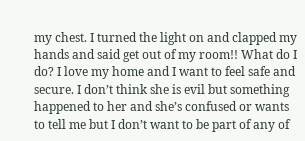my chest. I turned the light on and clapped my hands and said get out of my room!! What do I do? I love my home and I want to feel safe and secure. I don’t think she is evil but something happened to her and she’s confused or wants to tell me but I don’t want to be part of any of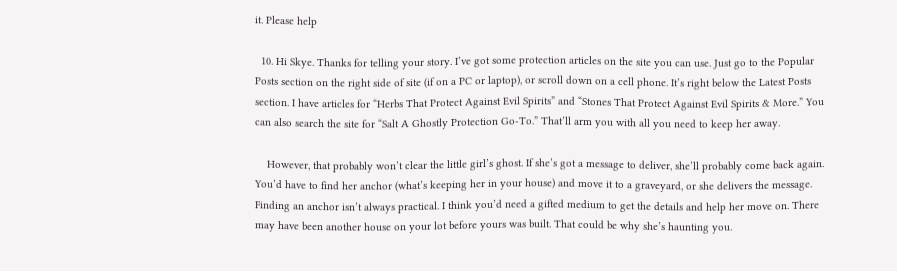it. Please help

  10. Hi Skye. Thanks for telling your story. I’ve got some protection articles on the site you can use. Just go to the Popular Posts section on the right side of site (if on a PC or laptop), or scroll down on a cell phone. It’s right below the Latest Posts section. I have articles for “Herbs That Protect Against Evil Spirits” and “Stones That Protect Against Evil Spirits & More.” You can also search the site for “Salt A Ghostly Protection Go-To.” That’ll arm you with all you need to keep her away.

    However, that probably won’t clear the little girl’s ghost. If she’s got a message to deliver, she’ll probably come back again. You’d have to find her anchor (what’s keeping her in your house) and move it to a graveyard, or she delivers the message. Finding an anchor isn’t always practical. I think you’d need a gifted medium to get the details and help her move on. There may have been another house on your lot before yours was built. That could be why she’s haunting you.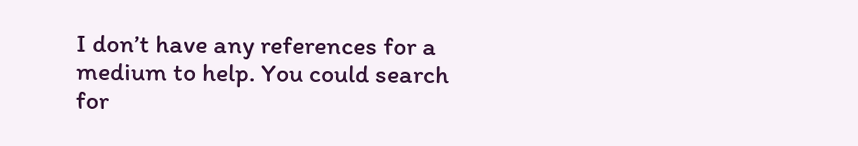I don’t have any references for a medium to help. You could search for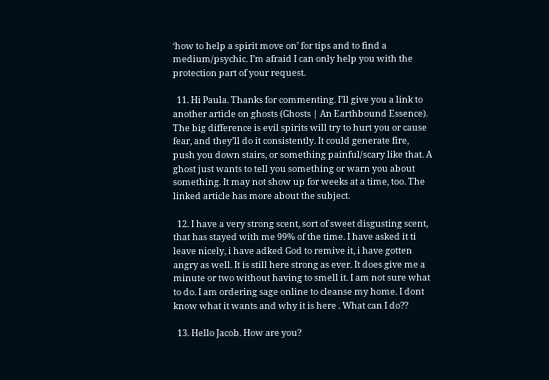‘how to help a spirit move on’ for tips and to find a medium/psychic. I’m afraid I can only help you with the protection part of your request.

  11. Hi Paula. Thanks for commenting. I’ll give you a link to another article on ghosts (Ghosts | An Earthbound Essence). The big difference is evil spirits will try to hurt you or cause fear, and they’ll do it consistently. It could generate fire, push you down stairs, or something painful/scary like that. A ghost just wants to tell you something or warn you about something. It may not show up for weeks at a time, too. The linked article has more about the subject.

  12. I have a very strong scent, sort of sweet disgusting scent, that has stayed with me 99% of the time. I have asked it ti leave nicely, i have adked God to remive it, i have gotten angry as well. It is still here strong as ever. It does give me a minute or two without having to smell it. I am not sure what to do. I am ordering sage online to cleanse my home. I dont know what it wants and why it is here . What can I do??

  13. Hello Jacob. How are you?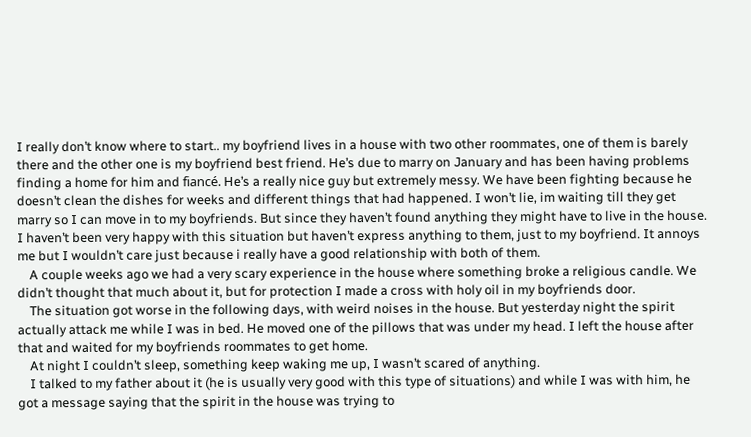I really don’t know where to start.. my boyfriend lives in a house with two other roommates, one of them is barely there and the other one is my boyfriend best friend. He’s due to marry on January and has been having problems finding a home for him and fiancé. He’s a really nice guy but extremely messy. We have been fighting because he doesn’t clean the dishes for weeks and different things that had happened. I won’t lie, im waiting till they get marry so I can move in to my boyfriends. But since they haven’t found anything they might have to live in the house. I haven’t been very happy with this situation but haven’t express anything to them, just to my boyfriend. It annoys me but I wouldn’t care just because i really have a good relationship with both of them.
    A couple weeks ago we had a very scary experience in the house where something broke a religious candle. We didn’t thought that much about it, but for protection I made a cross with holy oil in my boyfriends door.
    The situation got worse in the following days, with weird noises in the house. But yesterday night the spirit actually attack me while I was in bed. He moved one of the pillows that was under my head. I left the house after that and waited for my boyfriends roommates to get home.
    At night I couldn’t sleep, something keep waking me up, I wasn’t scared of anything.
    I talked to my father about it (he is usually very good with this type of situations) and while I was with him, he got a message saying that the spirit in the house was trying to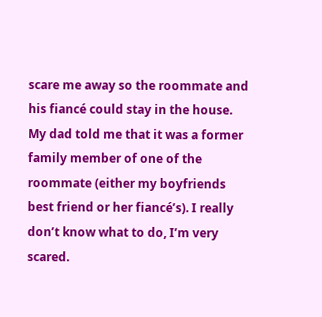scare me away so the roommate and his fiancé could stay in the house. My dad told me that it was a former family member of one of the roommate (either my boyfriends best friend or her fiancé’s). I really don’t know what to do, I’m very scared.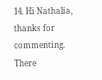14. Hi Nathalia, thanks for commenting. There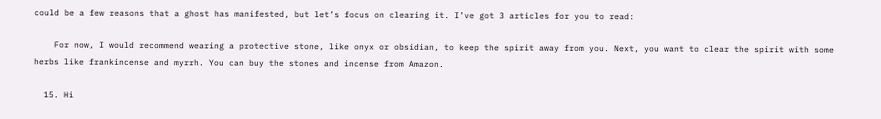could be a few reasons that a ghost has manifested, but let’s focus on clearing it. I’ve got 3 articles for you to read:

    For now, I would recommend wearing a protective stone, like onyx or obsidian, to keep the spirit away from you. Next, you want to clear the spirit with some herbs like frankincense and myrrh. You can buy the stones and incense from Amazon.

  15. Hi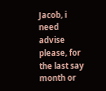Jacob, i need advise please, for the last say month or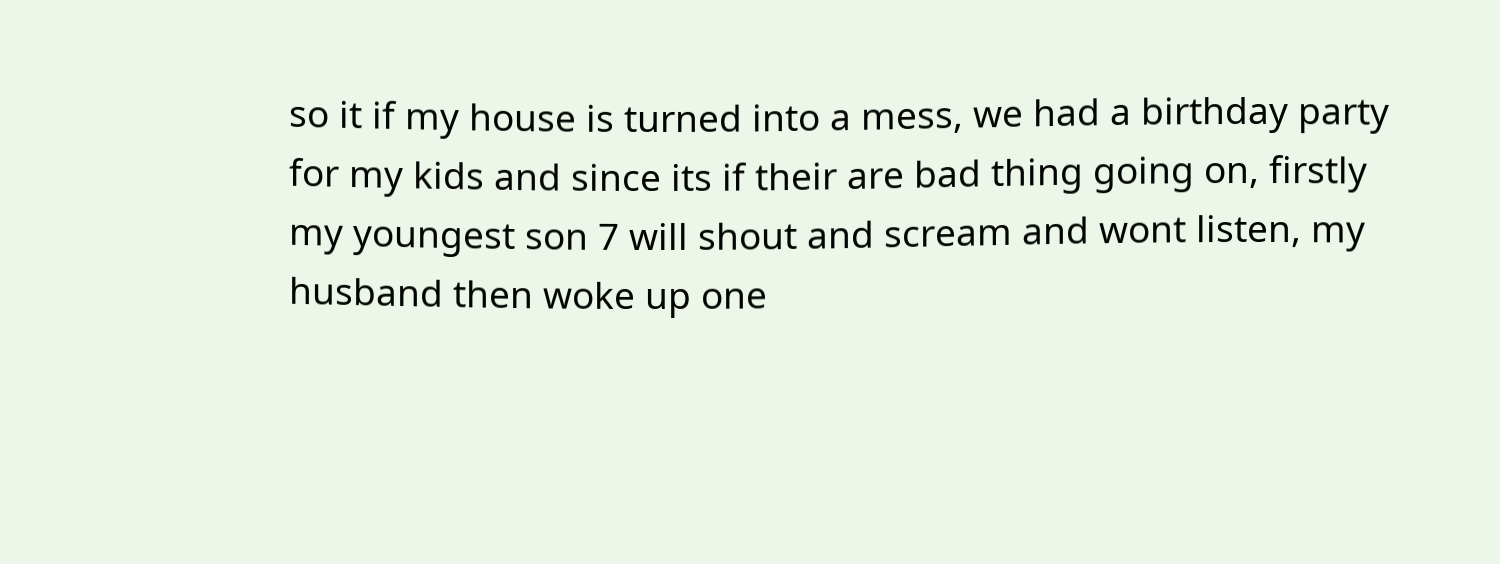so it if my house is turned into a mess, we had a birthday party for my kids and since its if their are bad thing going on, firstly my youngest son 7 will shout and scream and wont listen, my husband then woke up one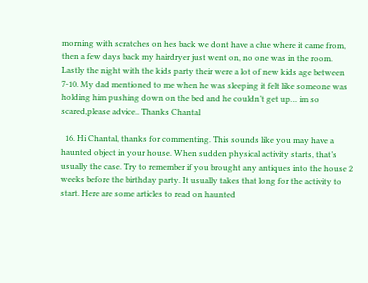morning with scratches on hes back we dont have a clue where it came from, then a few days back my hairdryer just went on, no one was in the room. Lastly the night with the kids party their were a lot of new kids age between 7-10. My dad mentioned to me when he was sleeping it felt like someone was holding him pushing down on the bed and he couldn’t get up… im so scared,please advice.. Thanks Chantal

  16. Hi Chantal, thanks for commenting. This sounds like you may have a haunted object in your house. When sudden physical activity starts, that’s usually the case. Try to remember if you brought any antiques into the house 2 weeks before the birthday party. It usually takes that long for the activity to start. Here are some articles to read on haunted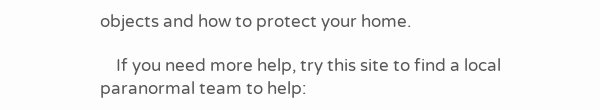objects and how to protect your home.

    If you need more help, try this site to find a local paranormal team to help: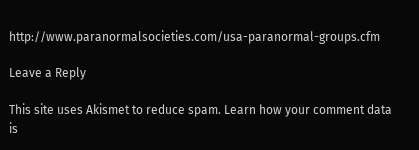http://www.paranormalsocieties.com/usa-paranormal-groups.cfm

Leave a Reply

This site uses Akismet to reduce spam. Learn how your comment data is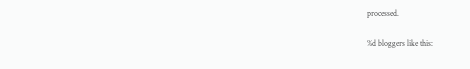processed.

%d bloggers like this: